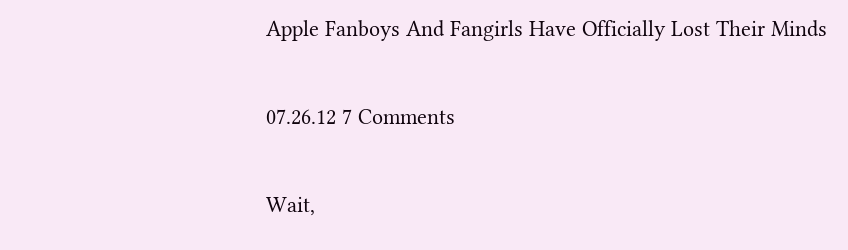Apple Fanboys And Fangirls Have Officially Lost Their Minds

07.26.12 7 Comments

Wait,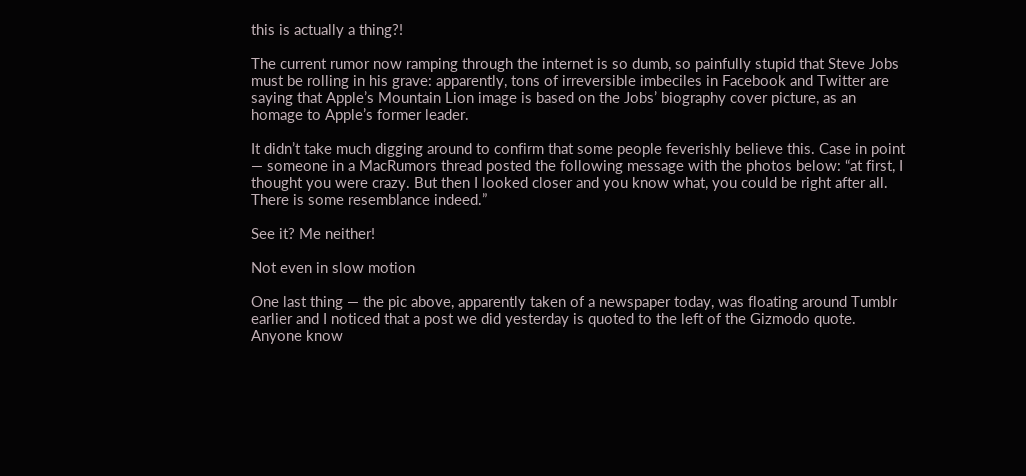this is actually a thing?!

The current rumor now ramping through the internet is so dumb, so painfully stupid that Steve Jobs must be rolling in his grave: apparently, tons of irreversible imbeciles in Facebook and Twitter are saying that Apple’s Mountain Lion image is based on the Jobs’ biography cover picture, as an homage to Apple’s former leader.

It didn’t take much digging around to confirm that some people feverishly believe this. Case in point — someone in a MacRumors thread posted the following message with the photos below: “at first, I thought you were crazy. But then I looked closer and you know what, you could be right after all. There is some resemblance indeed.”

See it? Me neither!

Not even in slow motion

One last thing — the pic above, apparently taken of a newspaper today, was floating around Tumblr earlier and I noticed that a post we did yesterday is quoted to the left of the Gizmodo quote. Anyone know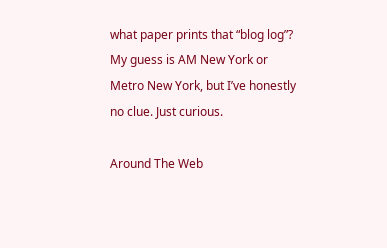what paper prints that “blog log”? My guess is AM New York or Metro New York, but I’ve honestly no clue. Just curious.

Around The Web